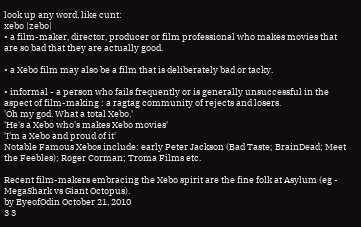look up any word, like cunt:
xebo |zebo|
• a film-maker, director, producer or film professional who makes movies that are so bad that they are actually good.

• a Xebo film may also be a film that is deliberately bad or tacky.

• informal - a person who fails frequently or is generally unsuccessful in the aspect of film-making : a ragtag community of rejects and losers.
'Oh my god. What a total Xebo.'
'He's a Xebo who's makes Xebo movies'
'I'm a Xebo and proud of it'
Notable Famous Xebos include: early Peter Jackson (Bad Taste; BrainDead; Meet the Feebles); Roger Corman; Troma Films etc.

Recent film-makers embracing the Xebo spirit are the fine folk at Asylum (eg - MegaShark vs Giant Octopus).
by EyeofOdin October 21, 2010
3 3